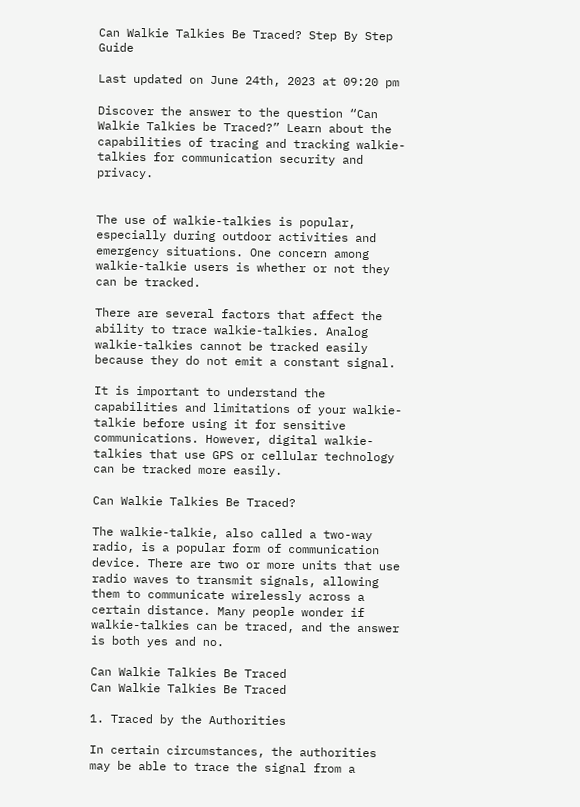Can Walkie Talkies Be Traced? Step By Step Guide

Last updated on June 24th, 2023 at 09:20 pm

Discover the answer to the question “Can Walkie Talkies be Traced?” Learn about the capabilities of tracing and tracking walkie-talkies for communication security and privacy.


The use of walkie-talkies is popular, especially during outdoor activities and emergency situations. One concern among walkie-talkie users is whether or not they can be tracked.

There are several factors that affect the ability to trace walkie-talkies. Analog walkie-talkies cannot be tracked easily because they do not emit a constant signal.

It is important to understand the capabilities and limitations of your walkie-talkie before using it for sensitive communications. However, digital walkie-talkies that use GPS or cellular technology can be tracked more easily.

Can Walkie Talkies Be Traced?

The walkie-talkie, also called a two-way radio, is a popular form of communication device. There are two or more units that use radio waves to transmit signals, allowing them to communicate wirelessly across a certain distance. Many people wonder if walkie-talkies can be traced, and the answer is both yes and no.

Can Walkie Talkies Be Traced
Can Walkie Talkies Be Traced

1. Traced by the Authorities

In certain circumstances, the authorities may be able to trace the signal from a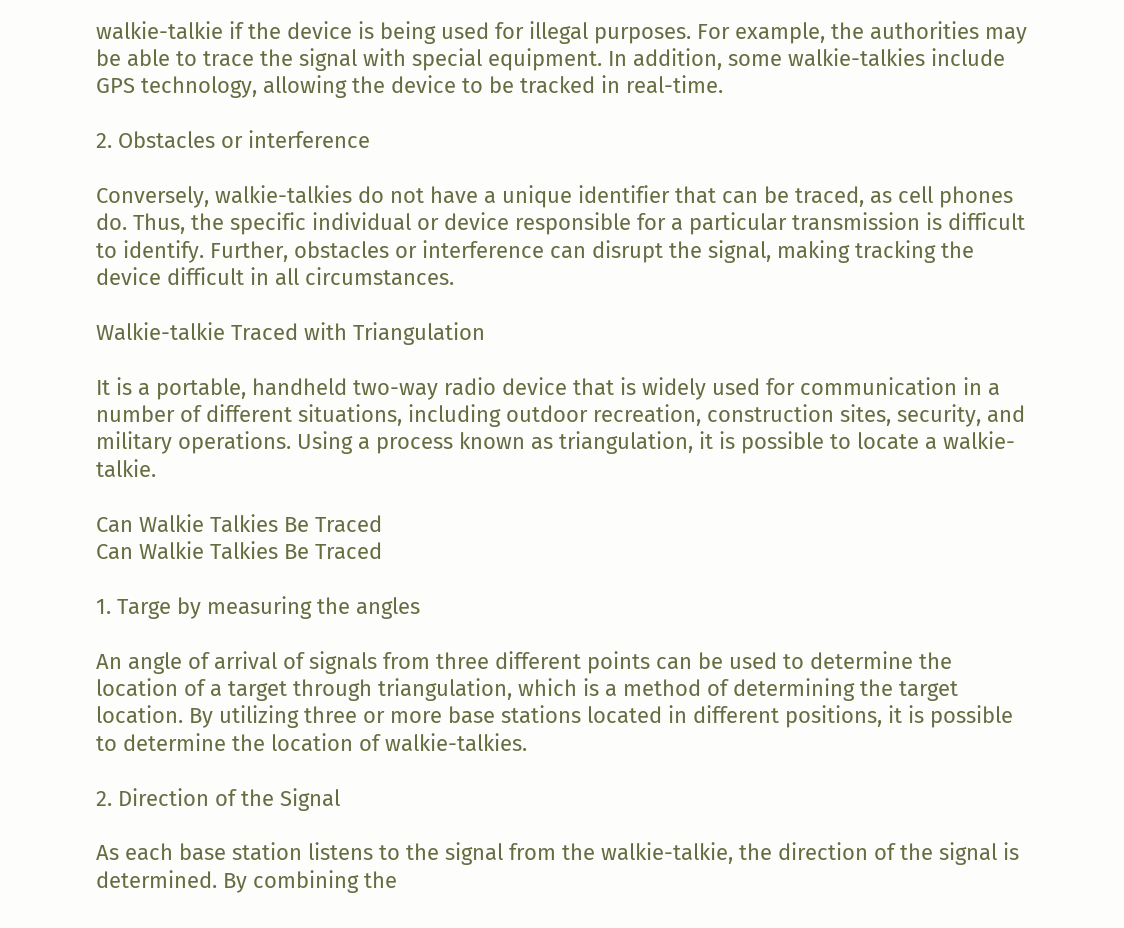walkie-talkie if the device is being used for illegal purposes. For example, the authorities may be able to trace the signal with special equipment. In addition, some walkie-talkies include GPS technology, allowing the device to be tracked in real-time.

2. Obstacles or interference

Conversely, walkie-talkies do not have a unique identifier that can be traced, as cell phones do. Thus, the specific individual or device responsible for a particular transmission is difficult to identify. Further, obstacles or interference can disrupt the signal, making tracking the device difficult in all circumstances.

Walkie-talkie Traced with Triangulation

It is a portable, handheld two-way radio device that is widely used for communication in a number of different situations, including outdoor recreation, construction sites, security, and military operations. Using a process known as triangulation, it is possible to locate a walkie-talkie.

Can Walkie Talkies Be Traced
Can Walkie Talkies Be Traced

1. Targe by measuring the angles

An angle of arrival of signals from three different points can be used to determine the location of a target through triangulation, which is a method of determining the target location. By utilizing three or more base stations located in different positions, it is possible to determine the location of walkie-talkies.

2. Direction of the Signal

As each base station listens to the signal from the walkie-talkie, the direction of the signal is determined. By combining the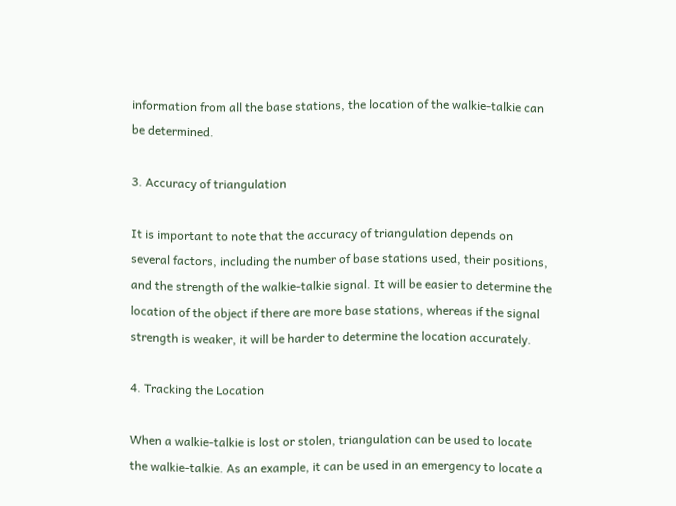information from all the base stations, the location of the walkie-talkie can be determined.

3. Accuracy of triangulation

It is important to note that the accuracy of triangulation depends on several factors, including the number of base stations used, their positions, and the strength of the walkie-talkie signal. It will be easier to determine the location of the object if there are more base stations, whereas if the signal strength is weaker, it will be harder to determine the location accurately.

4. Tracking the Location

When a walkie-talkie is lost or stolen, triangulation can be used to locate the walkie-talkie. As an example, it can be used in an emergency to locate a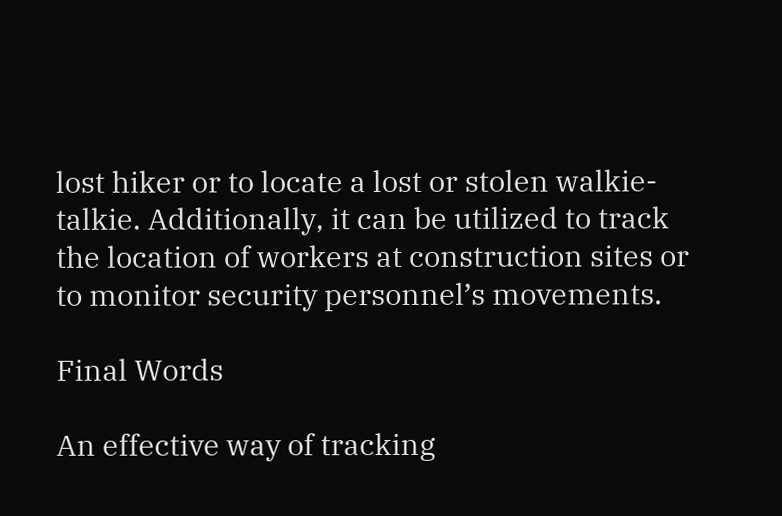lost hiker or to locate a lost or stolen walkie-talkie. Additionally, it can be utilized to track the location of workers at construction sites or to monitor security personnel’s movements.

Final Words

An effective way of tracking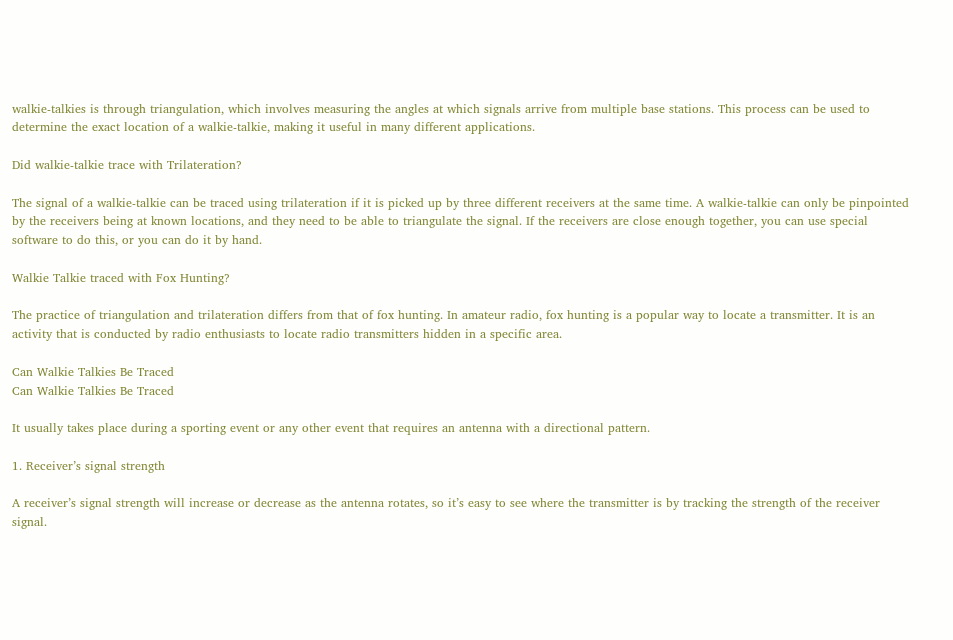walkie-talkies is through triangulation, which involves measuring the angles at which signals arrive from multiple base stations. This process can be used to determine the exact location of a walkie-talkie, making it useful in many different applications.

Did walkie-talkie trace with Trilateration?

The signal of a walkie-talkie can be traced using trilateration if it is picked up by three different receivers at the same time. A walkie-talkie can only be pinpointed by the receivers being at known locations, and they need to be able to triangulate the signal. If the receivers are close enough together, you can use special software to do this, or you can do it by hand.

Walkie Talkie traced with Fox Hunting?

The practice of triangulation and trilateration differs from that of fox hunting. In amateur radio, fox hunting is a popular way to locate a transmitter. It is an activity that is conducted by radio enthusiasts to locate radio transmitters hidden in a specific area.

Can Walkie Talkies Be Traced
Can Walkie Talkies Be Traced

It usually takes place during a sporting event or any other event that requires an antenna with a directional pattern.

1. Receiver’s signal strength

A receiver’s signal strength will increase or decrease as the antenna rotates, so it’s easy to see where the transmitter is by tracking the strength of the receiver signal.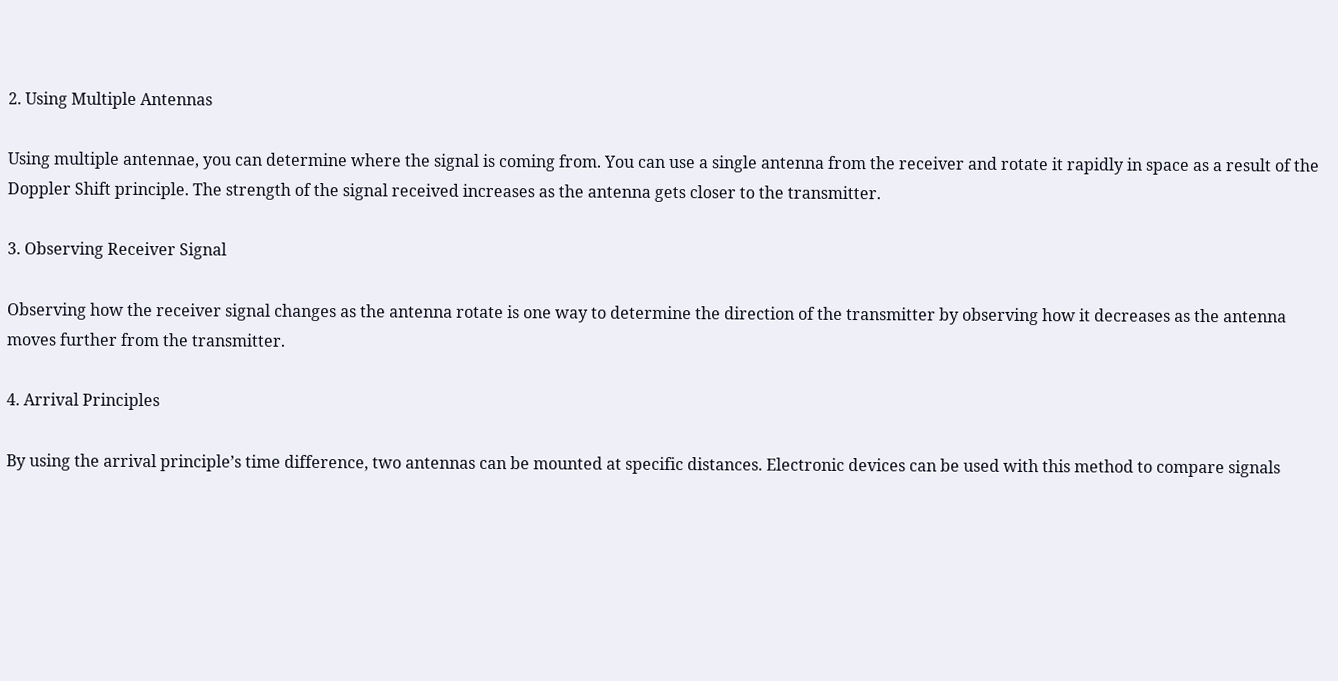2. Using Multiple Antennas

Using multiple antennae, you can determine where the signal is coming from. You can use a single antenna from the receiver and rotate it rapidly in space as a result of the Doppler Shift principle. The strength of the signal received increases as the antenna gets closer to the transmitter.

3. Observing Receiver Signal

Observing how the receiver signal changes as the antenna rotate is one way to determine the direction of the transmitter by observing how it decreases as the antenna moves further from the transmitter.

4. Arrival Principles

By using the arrival principle’s time difference, two antennas can be mounted at specific distances. Electronic devices can be used with this method to compare signals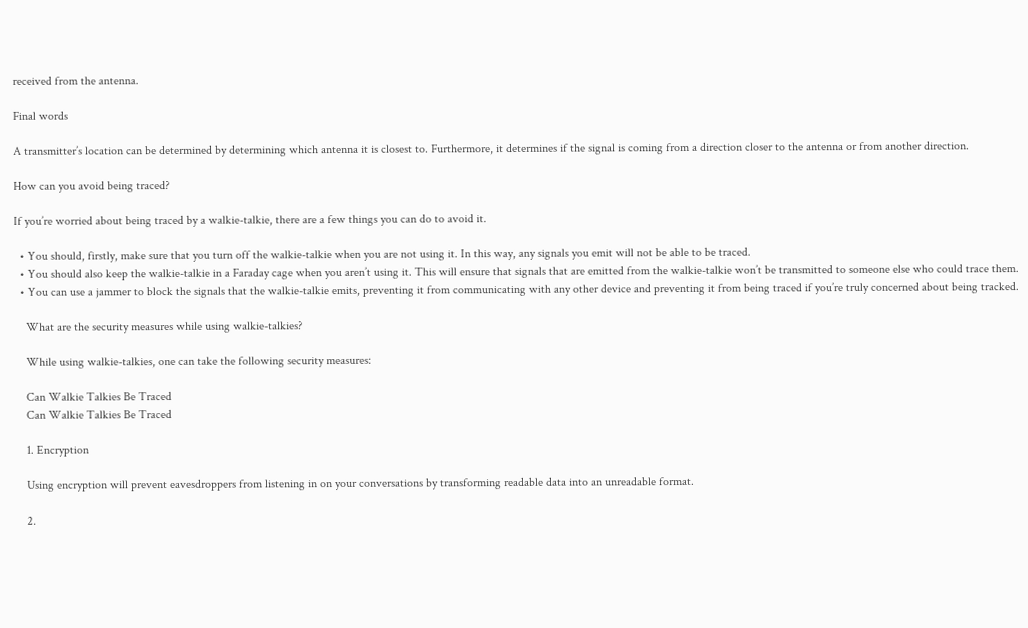received from the antenna.

Final words

A transmitter’s location can be determined by determining which antenna it is closest to. Furthermore, it determines if the signal is coming from a direction closer to the antenna or from another direction.

How can you avoid being traced?

If you’re worried about being traced by a walkie-talkie, there are a few things you can do to avoid it.

  • You should, firstly, make sure that you turn off the walkie-talkie when you are not using it. In this way, any signals you emit will not be able to be traced.
  • You should also keep the walkie-talkie in a Faraday cage when you aren’t using it. This will ensure that signals that are emitted from the walkie-talkie won’t be transmitted to someone else who could trace them.
  • You can use a jammer to block the signals that the walkie-talkie emits, preventing it from communicating with any other device and preventing it from being traced if you’re truly concerned about being tracked.

    What are the security measures while using walkie-talkies?

    While using walkie-talkies, one can take the following security measures:

    Can Walkie Talkies Be Traced
    Can Walkie Talkies Be Traced

    1. Encryption

    Using encryption will prevent eavesdroppers from listening in on your conversations by transforming readable data into an unreadable format.

    2.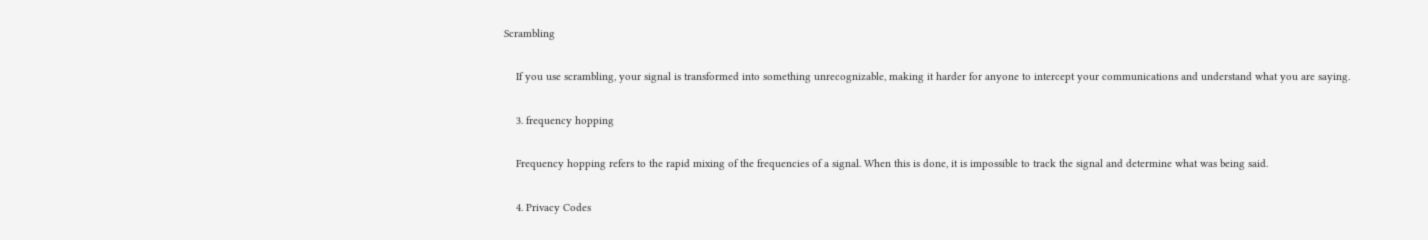Scrambling

    If you use scrambling, your signal is transformed into something unrecognizable, making it harder for anyone to intercept your communications and understand what you are saying.

    3. frequency hopping

    Frequency hopping refers to the rapid mixing of the frequencies of a signal. When this is done, it is impossible to track the signal and determine what was being said.

    4. Privacy Codes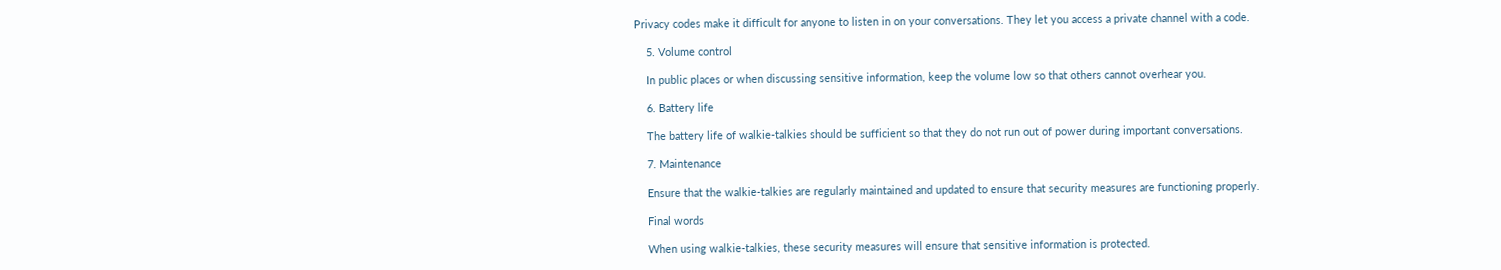Privacy codes make it difficult for anyone to listen in on your conversations. They let you access a private channel with a code.

    5. Volume control

    In public places or when discussing sensitive information, keep the volume low so that others cannot overhear you.

    6. Battery life

    The battery life of walkie-talkies should be sufficient so that they do not run out of power during important conversations.

    7. Maintenance

    Ensure that the walkie-talkies are regularly maintained and updated to ensure that security measures are functioning properly.

    Final words

    When using walkie-talkies, these security measures will ensure that sensitive information is protected.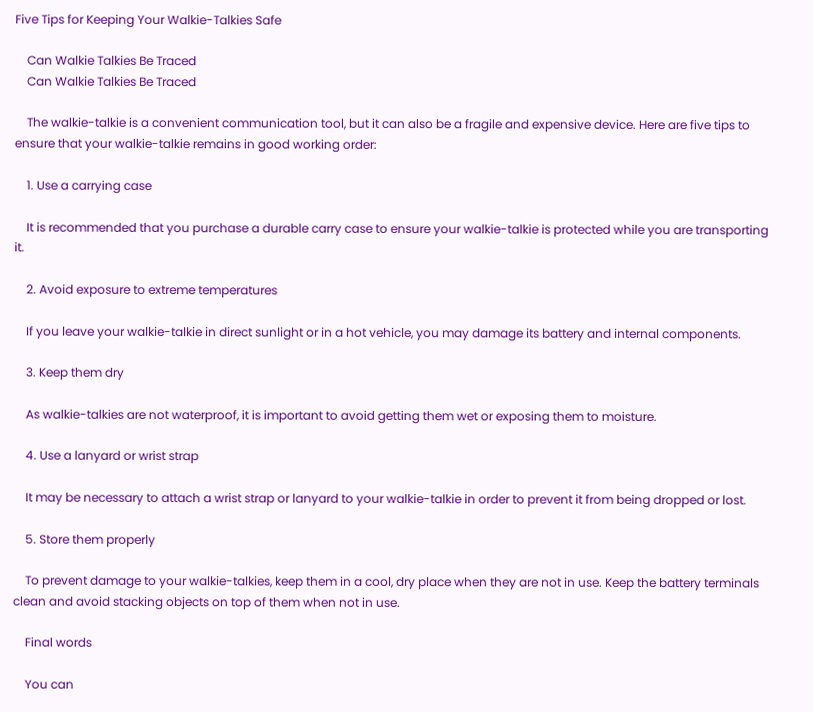Five Tips for Keeping Your Walkie-Talkies Safe

    Can Walkie Talkies Be Traced
    Can Walkie Talkies Be Traced

    The walkie-talkie is a convenient communication tool, but it can also be a fragile and expensive device. Here are five tips to ensure that your walkie-talkie remains in good working order:

    1. Use a carrying case

    It is recommended that you purchase a durable carry case to ensure your walkie-talkie is protected while you are transporting it.

    2. Avoid exposure to extreme temperatures

    If you leave your walkie-talkie in direct sunlight or in a hot vehicle, you may damage its battery and internal components.

    3. Keep them dry

    As walkie-talkies are not waterproof, it is important to avoid getting them wet or exposing them to moisture.

    4. Use a lanyard or wrist strap

    It may be necessary to attach a wrist strap or lanyard to your walkie-talkie in order to prevent it from being dropped or lost.

    5. Store them properly

    To prevent damage to your walkie-talkies, keep them in a cool, dry place when they are not in use. Keep the battery terminals clean and avoid stacking objects on top of them when not in use.

    Final words

    You can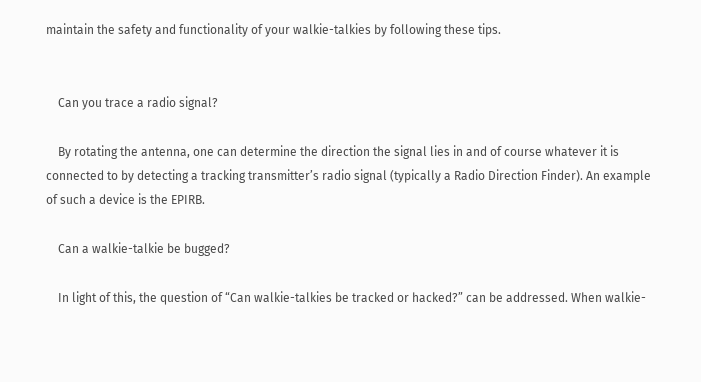maintain the safety and functionality of your walkie-talkies by following these tips.


    Can you trace a radio signal?

    By rotating the antenna, one can determine the direction the signal lies in and of course whatever it is connected to by detecting a tracking transmitter’s radio signal (typically a Radio Direction Finder). An example of such a device is the EPIRB.

    Can a walkie-talkie be bugged?

    In light of this, the question of “Can walkie-talkies be tracked or hacked?” can be addressed. When walkie-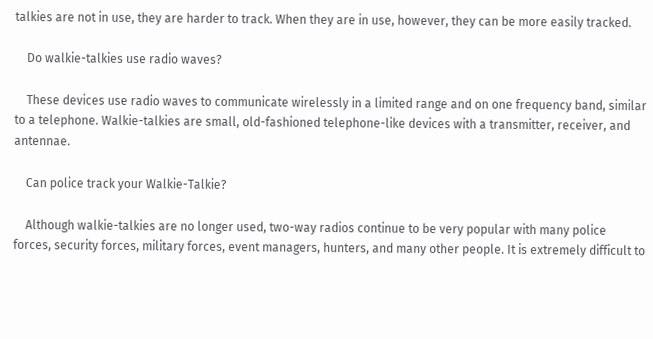talkies are not in use, they are harder to track. When they are in use, however, they can be more easily tracked.

    Do walkie-talkies use radio waves?

    These devices use radio waves to communicate wirelessly in a limited range and on one frequency band, similar to a telephone. Walkie-talkies are small, old-fashioned telephone-like devices with a transmitter, receiver, and antennae.

    Can police track your Walkie-Talkie?

    Although walkie-talkies are no longer used, two-way radios continue to be very popular with many police forces, security forces, military forces, event managers, hunters, and many other people. It is extremely difficult to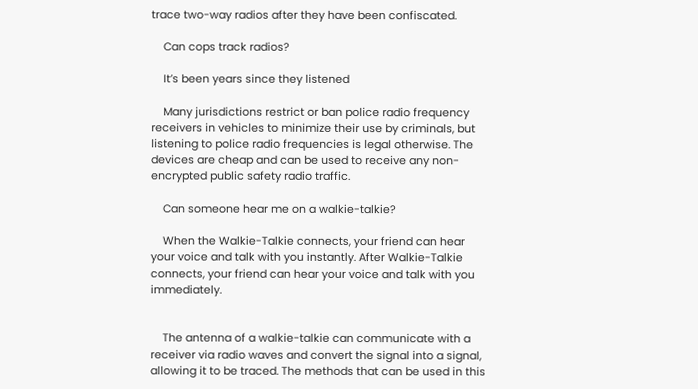trace two-way radios after they have been confiscated.

    Can cops track radios?

    It’s been years since they listened

    Many jurisdictions restrict or ban police radio frequency receivers in vehicles to minimize their use by criminals, but listening to police radio frequencies is legal otherwise. The devices are cheap and can be used to receive any non-encrypted public safety radio traffic.

    Can someone hear me on a walkie-talkie?

    When the Walkie-Talkie connects, your friend can hear your voice and talk with you instantly. After Walkie-Talkie connects, your friend can hear your voice and talk with you immediately.


    The antenna of a walkie-talkie can communicate with a receiver via radio waves and convert the signal into a signal, allowing it to be traced. The methods that can be used in this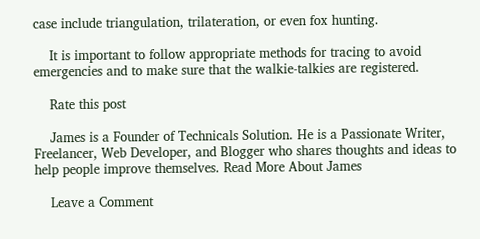case include triangulation, trilateration, or even fox hunting.

    It is important to follow appropriate methods for tracing to avoid emergencies and to make sure that the walkie-talkies are registered.

    Rate this post

    James is a Founder of Technicals Solution. He is a Passionate Writer, Freelancer, Web Developer, and Blogger who shares thoughts and ideas to help people improve themselves. Read More About James

    Leave a Comment